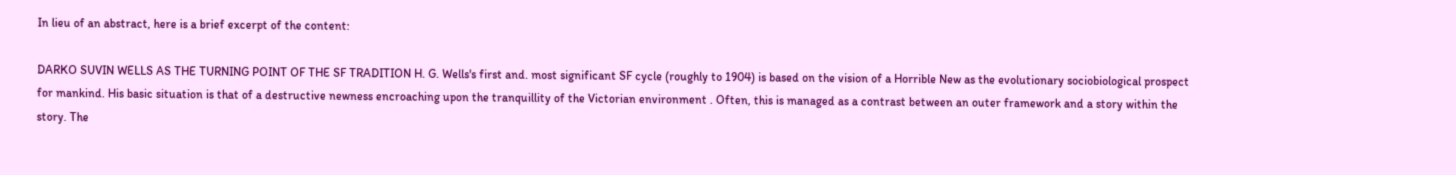In lieu of an abstract, here is a brief excerpt of the content:

DARKO SUVIN WELLS AS THE TURNING POINT OF THE SF TRADITION H. G. Wells's first and. most significant SF cycle (roughly to 1904) is based on the vision of a Horrible New as the evolutionary sociobiological prospect for mankind. His basic situation is that of a destructive newness encroaching upon the tranquillity of the Victorian environment . Often, this is managed as a contrast between an outer framework and a story within the story. The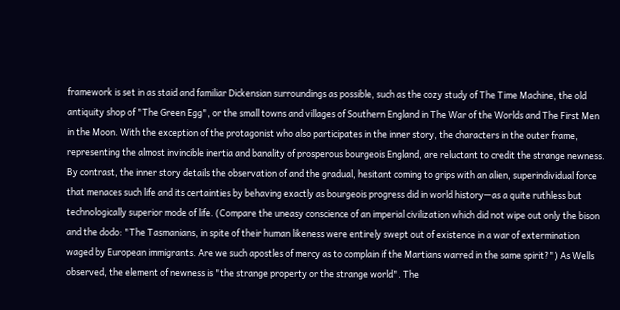framework is set in as staid and familiar Dickensian surroundings as possible, such as the cozy study of The Time Machine, the old antiquity shop of "The Green Egg", or the small towns and villages of Southern England in The War of the Worlds and The First Men in the Moon. With the exception of the protagonist who also participates in the inner story, the characters in the outer frame, representing the almost invincible inertia and banality of prosperous bourgeois England, are reluctant to credit the strange newness. By contrast, the inner story details the observation of and the gradual, hesitant coming to grips with an alien, superindividual force that menaces such life and its certainties by behaving exactly as bourgeois progress did in world history—as a quite ruthless but technologically superior mode of life. (Compare the uneasy conscience of an imperial civilization which did not wipe out only the bison and the dodo: "The Tasmanians, in spite of their human likeness were entirely swept out of existence in a war of extermination waged by European immigrants. Are we such apostles of mercy as to complain if the Martians warred in the same spirit?") As Wells observed, the element of newness is "the strange property or the strange world". The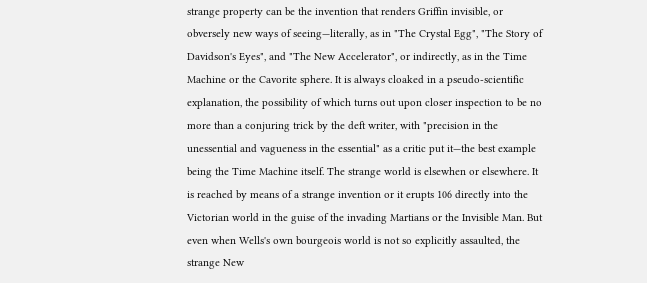strange property can be the invention that renders Griffin invisible, or obversely new ways of seeing—literally, as in "The Crystal Egg", "The Story of Davidson's Eyes", and "The New Accelerator", or indirectly, as in the Time Machine or the Cavorite sphere. It is always cloaked in a pseudo-scientific explanation, the possibility of which turns out upon closer inspection to be no more than a conjuring trick by the deft writer, with "precision in the unessential and vagueness in the essential" as a critic put it—the best example being the Time Machine itself. The strange world is elsewhen or elsewhere. It is reached by means of a strange invention or it erupts 106 directly into the Victorian world in the guise of the invading Martians or the Invisible Man. But even when Wells's own bourgeois world is not so explicitly assaulted, the strange New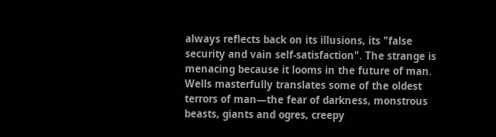always reflects back on its illusions, its "false security and vain self-satisfaction". The strange is menacing because it looms in the future of man. Wells masterfully translates some of the oldest terrors of man—the fear of darkness, monstrous beasts, giants and ogres, creepy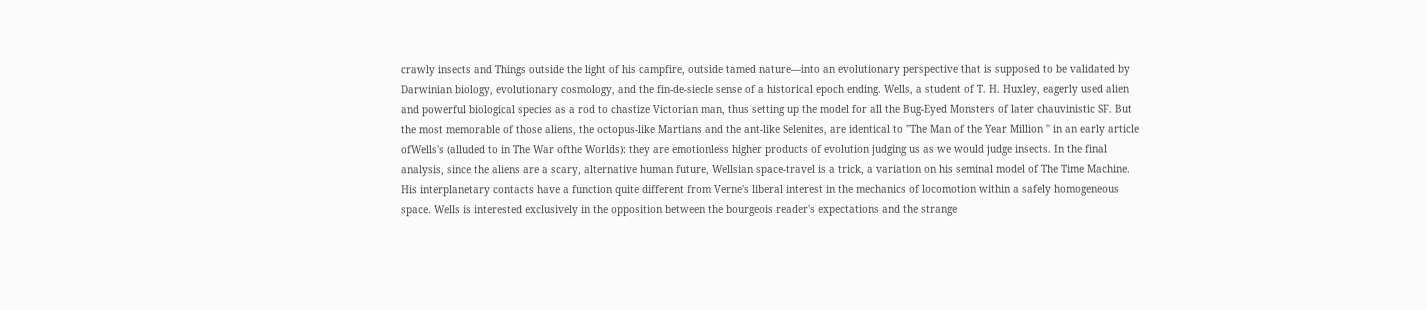crawly insects and Things outside the light of his campfire, outside tamed nature—into an evolutionary perspective that is supposed to be validated by Darwinian biology, evolutionary cosmology, and the fin-de-siecle sense of a historical epoch ending. Wells, a student of T. H. Huxley, eagerly used alien and powerful biological species as a rod to chastize Victorian man, thus setting up the model for all the Bug-Eyed Monsters of later chauvinistic SF. But the most memorable of those aliens, the octopus-like Martians and the ant-like Selenites, are identical to "The Man of the Year Million " in an early article ofWells's (alluded to in The War ofthe Worlds): they are emotionless higher products of evolution judging us as we would judge insects. In the final analysis, since the aliens are a scary, alternative human future, Wellsian space-travel is a trick, a variation on his seminal model of The Time Machine. His interplanetary contacts have a function quite different from Verne's liberal interest in the mechanics of locomotion within a safely homogeneous space. Wells is interested exclusively in the opposition between the bourgeois reader's expectations and the strange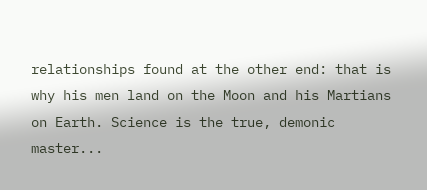relationships found at the other end: that is why his men land on the Moon and his Martians on Earth. Science is the true, demonic master...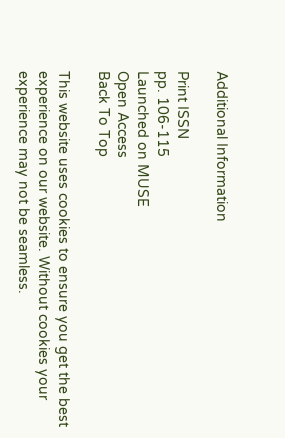Additional Information

Print ISSN
pp. 106-115
Launched on MUSE
Open Access
Back To Top

This website uses cookies to ensure you get the best experience on our website. Without cookies your experience may not be seamless.